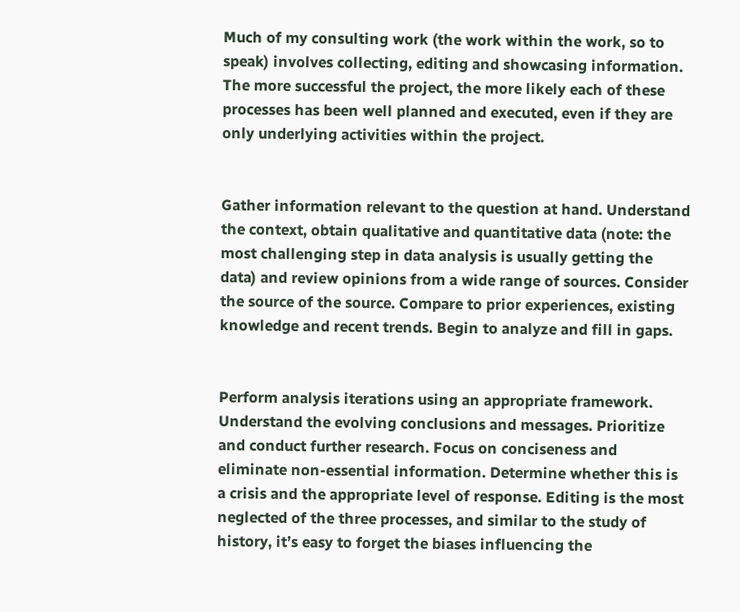Much of my consulting work (the work within the work, so to speak) involves collecting, editing and showcasing information. The more successful the project, the more likely each of these processes has been well planned and executed, even if they are only underlying activities within the project.


Gather information relevant to the question at hand. Understand the context, obtain qualitative and quantitative data (note: the most challenging step in data analysis is usually getting the data) and review opinions from a wide range of sources. Consider the source of the source. Compare to prior experiences, existing knowledge and recent trends. Begin to analyze and fill in gaps.


Perform analysis iterations using an appropriate framework. Understand the evolving conclusions and messages. Prioritize and conduct further research. Focus on conciseness and eliminate non-essential information. Determine whether this is a crisis and the appropriate level of response. Editing is the most neglected of the three processes, and similar to the study of history, it’s easy to forget the biases influencing the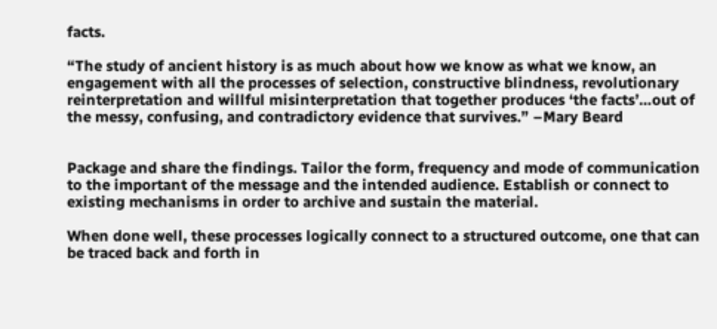facts.

“The study of ancient history is as much about how we know as what we know, an engagement with all the processes of selection, constructive blindness, revolutionary reinterpretation and willful misinterpretation that together produces ‘the facts’…out of the messy, confusing, and contradictory evidence that survives.” –Mary Beard


Package and share the findings. Tailor the form, frequency and mode of communication to the important of the message and the intended audience. Establish or connect to existing mechanisms in order to archive and sustain the material.

When done well, these processes logically connect to a structured outcome, one that can be traced back and forth in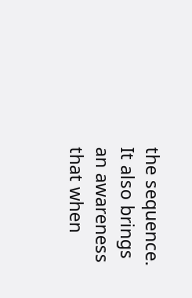the sequence. It also brings an awareness that when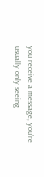you receive a message, you’re usually only seeing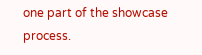one part of the showcase process.